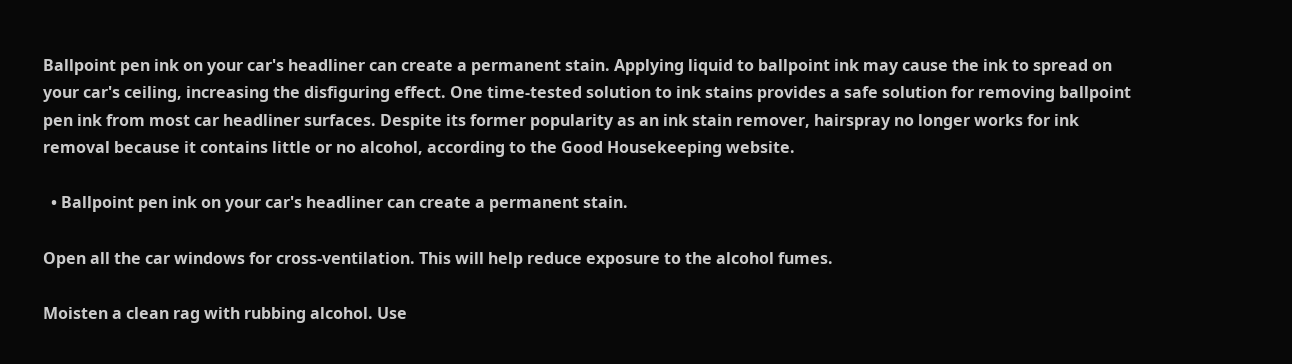Ballpoint pen ink on your car's headliner can create a permanent stain. Applying liquid to ballpoint ink may cause the ink to spread on your car's ceiling, increasing the disfiguring effect. One time-tested solution to ink stains provides a safe solution for removing ballpoint pen ink from most car headliner surfaces. Despite its former popularity as an ink stain remover, hairspray no longer works for ink removal because it contains little or no alcohol, according to the Good Housekeeping website.

  • Ballpoint pen ink on your car's headliner can create a permanent stain.

Open all the car windows for cross-ventilation. This will help reduce exposure to the alcohol fumes.

Moisten a clean rag with rubbing alcohol. Use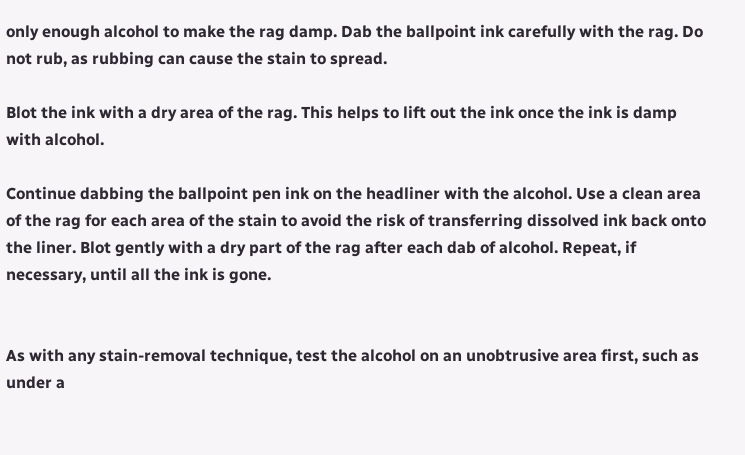only enough alcohol to make the rag damp. Dab the ballpoint ink carefully with the rag. Do not rub, as rubbing can cause the stain to spread.

Blot the ink with a dry area of the rag. This helps to lift out the ink once the ink is damp with alcohol.

Continue dabbing the ballpoint pen ink on the headliner with the alcohol. Use a clean area of the rag for each area of the stain to avoid the risk of transferring dissolved ink back onto the liner. Blot gently with a dry part of the rag after each dab of alcohol. Repeat, if necessary, until all the ink is gone.


As with any stain-removal technique, test the alcohol on an unobtrusive area first, such as under a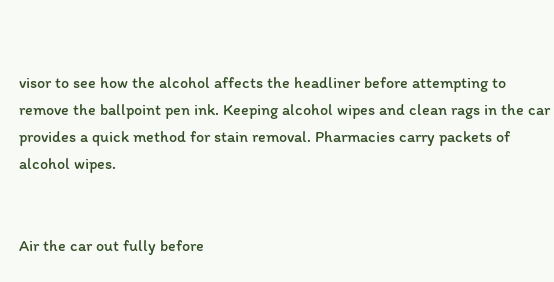visor to see how the alcohol affects the headliner before attempting to remove the ballpoint pen ink. Keeping alcohol wipes and clean rags in the car provides a quick method for stain removal. Pharmacies carry packets of alcohol wipes.


Air the car out fully before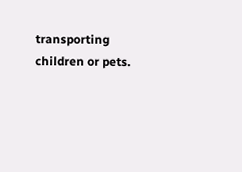transporting children or pets.